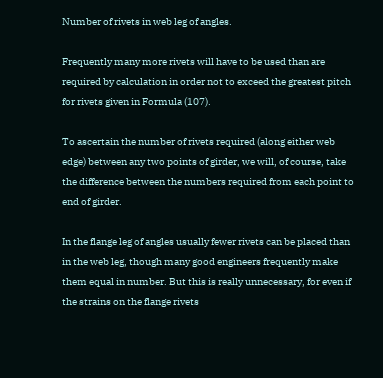Number of rivets in web leg of angles.

Frequently many more rivets will have to be used than are required by calculation in order not to exceed the greatest pitch for rivets given in Formula (107).

To ascertain the number of rivets required (along either web edge) between any two points of girder, we will, of course, take the difference between the numbers required from each point to end of girder.

In the flange leg of angles usually fewer rivets can be placed than in the web leg, though many good engineers frequently make them equal in number. But this is really unnecessary, for even if the strains on the flange rivets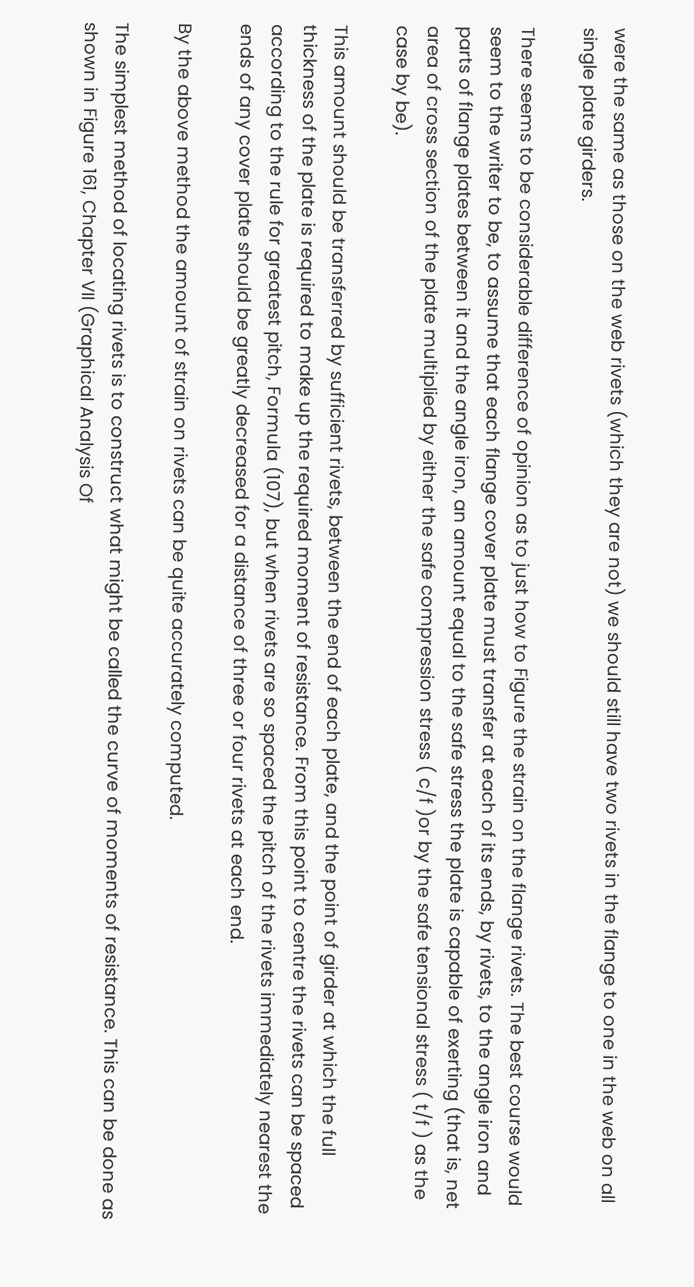were the same as those on the web rivets (which they are not) we should still have two rivets in the flange to one in the web on all single plate girders.

There seems to be considerable difference of opinion as to just how to Figure the strain on the flange rivets. The best course would seem to the writer to be, to assume that each flange cover plate must transfer at each of its ends, by rivets, to the angle iron and parts of flange plates between it and the angle iron, an amount equal to the safe stress the plate is capable of exerting (that is, net area of cross section of the plate multiplied by either the safe compression stress ( c/f )or by the safe tensional stress ( t/f ) as the case by be).

This amount should be transferred by sufficient rivets, between the end of each plate, and the point of girder at which the full thickness of the plate is required to make up the required moment of resistance. From this point to centre the rivets can be spaced according to the rule for greatest pitch, Formula (107), but when rivets are so spaced the pitch of the rivets immediately nearest the ends of any cover plate should be greatly decreased for a distance of three or four rivets at each end.

By the above method the amount of strain on rivets can be quite accurately computed.

The simplest method of locating rivets is to construct what might be called the curve of moments of resistance. This can be done as shown in Figure 161, Chapter VII (Graphical Analysis Of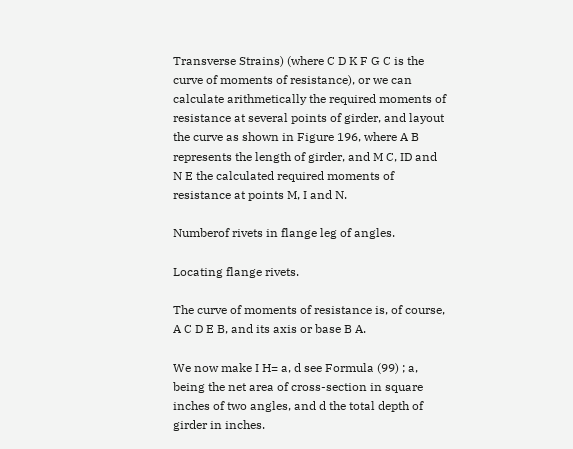Transverse Strains) (where C D K F G C is the curve of moments of resistance), or we can calculate arithmetically the required moments of resistance at several points of girder, and layout the curve as shown in Figure 196, where A B represents the length of girder, and M C, ID and N E the calculated required moments of resistance at points M, I and N.

Numberof rivets in flange leg of angles.

Locating flange rivets.

The curve of moments of resistance is, of course, A C D E B, and its axis or base B A.

We now make I H= a, d see Formula (99) ; a, being the net area of cross-section in square inches of two angles, and d the total depth of girder in inches.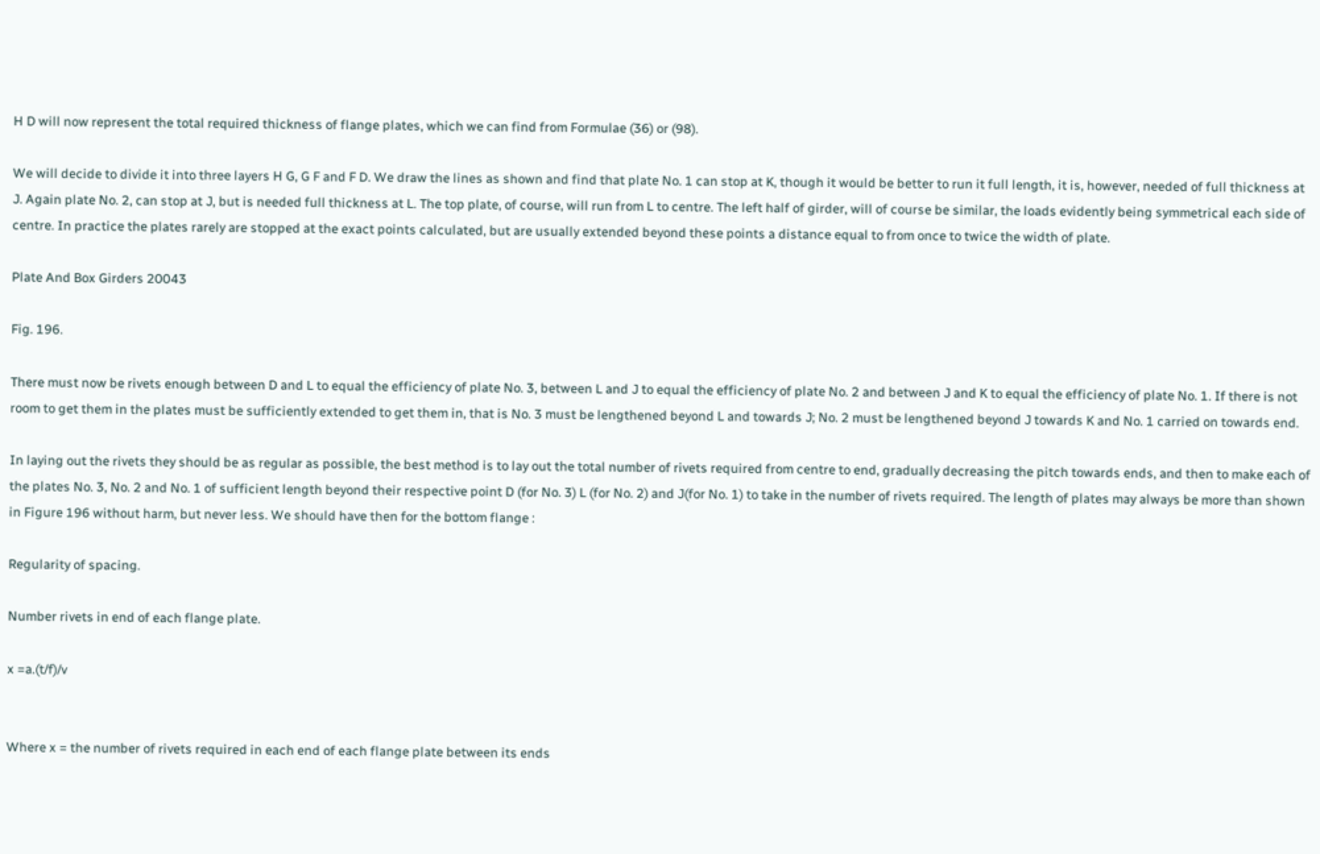H D will now represent the total required thickness of flange plates, which we can find from Formulae (36) or (98).

We will decide to divide it into three layers H G, G F and F D. We draw the lines as shown and find that plate No. 1 can stop at K, though it would be better to run it full length, it is, however, needed of full thickness at J. Again plate No. 2, can stop at J, but is needed full thickness at L. The top plate, of course, will run from L to centre. The left half of girder, will of course be similar, the loads evidently being symmetrical each side of centre. In practice the plates rarely are stopped at the exact points calculated, but are usually extended beyond these points a distance equal to from once to twice the width of plate.

Plate And Box Girders 20043

Fig. 196.

There must now be rivets enough between D and L to equal the efficiency of plate No. 3, between L and J to equal the efficiency of plate No. 2 and between J and K to equal the efficiency of plate No. 1. If there is not room to get them in the plates must be sufficiently extended to get them in, that is No. 3 must be lengthened beyond L and towards J; No. 2 must be lengthened beyond J towards K and No. 1 carried on towards end.

In laying out the rivets they should be as regular as possible, the best method is to lay out the total number of rivets required from centre to end, gradually decreasing the pitch towards ends, and then to make each of the plates No. 3, No. 2 and No. 1 of sufficient length beyond their respective point D (for No. 3) L (for No. 2) and J(for No. 1) to take in the number of rivets required. The length of plates may always be more than shown in Figure 196 without harm, but never less. We should have then for the bottom flange :

Regularity of spacing.

Number rivets in end of each flange plate.

x =a.(t/f)/v


Where x = the number of rivets required in each end of each flange plate between its ends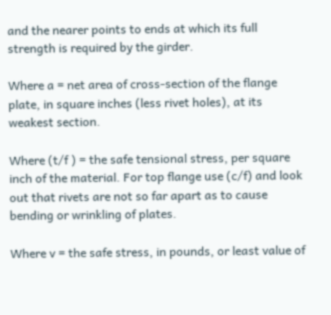and the nearer points to ends at which its full strength is required by the girder.

Where a = net area of cross-section of the flange plate, in square inches (less rivet holes), at its weakest section.

Where (t/f ) = the safe tensional stress, per square inch of the material. For top flange use (c/f) and look out that rivets are not so far apart as to cause bending or wrinkling of plates.

Where v = the safe stress, in pounds, or least value of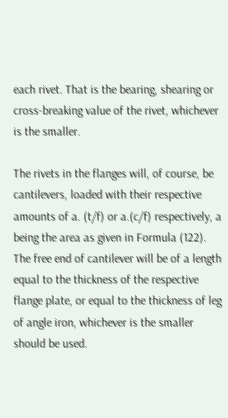each rivet. That is the bearing, shearing or cross-breaking value of the rivet, whichever is the smaller.

The rivets in the flanges will, of course, be cantilevers, loaded with their respective amounts of a. (t/f) or a.(c/f) respectively, a being the area as given in Formula (122). The free end of cantilever will be of a length equal to the thickness of the respective flange plate, or equal to the thickness of leg of angle iron, whichever is the smaller should be used.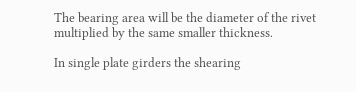The bearing area will be the diameter of the rivet multiplied by the same smaller thickness.

In single plate girders the shearing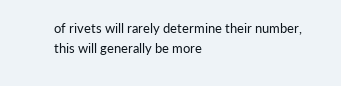of rivets will rarely determine their number, this will generally be more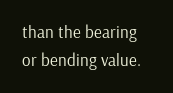than the bearing or bending value.